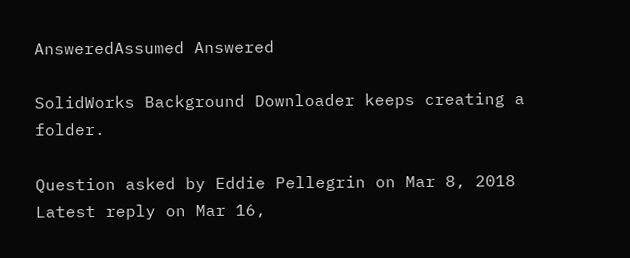AnsweredAssumed Answered

SolidWorks Background Downloader keeps creating a folder.

Question asked by Eddie Pellegrin on Mar 8, 2018
Latest reply on Mar 16,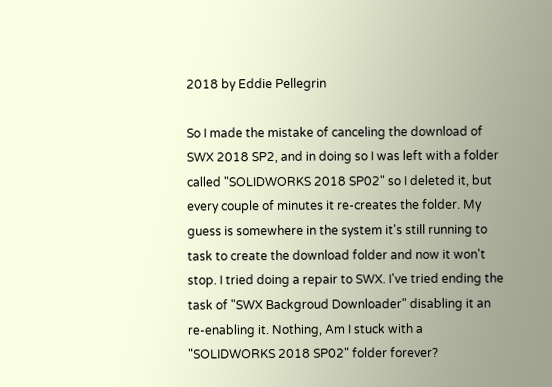2018 by Eddie Pellegrin

So I made the mistake of canceling the download of SWX 2018 SP2, and in doing so I was left with a folder called "SOLIDWORKS 2018 SP02" so I deleted it, but every couple of minutes it re-creates the folder. My guess is somewhere in the system it's still running to task to create the download folder and now it won't stop. I tried doing a repair to SWX. I've tried ending the task of "SWX Backgroud Downloader" disabling it an re-enabling it. Nothing, Am I stuck with a "SOLIDWORKS 2018 SP02" folder forever?